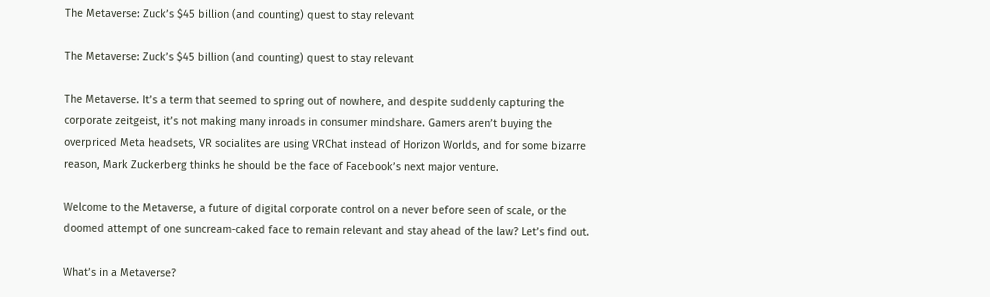The Metaverse: Zuck’s $45 billion (and counting) quest to stay relevant

The Metaverse: Zuck’s $45 billion (and counting) quest to stay relevant

The Metaverse. It’s a term that seemed to spring out of nowhere, and despite suddenly capturing the corporate zeitgeist, it’s not making many inroads in consumer mindshare. Gamers aren’t buying the overpriced Meta headsets, VR socialites are using VRChat instead of Horizon Worlds, and for some bizarre reason, Mark Zuckerberg thinks he should be the face of Facebook’s next major venture.

Welcome to the Metaverse, a future of digital corporate control on a never before seen of scale, or the doomed attempt of one suncream-caked face to remain relevant and stay ahead of the law? Let’s find out.

What’s in a Metaverse?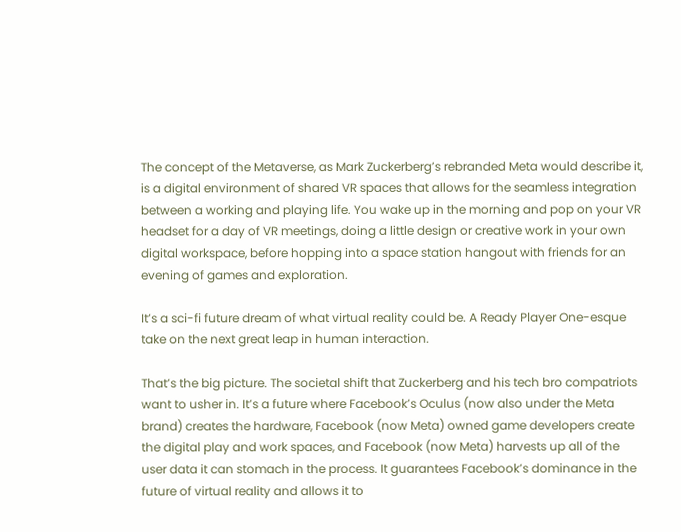The concept of the Metaverse, as Mark Zuckerberg’s rebranded Meta would describe it, is a digital environment of shared VR spaces that allows for the seamless integration between a working and playing life. You wake up in the morning and pop on your VR headset for a day of VR meetings, doing a little design or creative work in your own digital workspace, before hopping into a space station hangout with friends for an evening of games and exploration.

It’s a sci-fi future dream of what virtual reality could be. A Ready Player One-esque take on the next great leap in human interaction.

That’s the big picture. The societal shift that Zuckerberg and his tech bro compatriots want to usher in. It’s a future where Facebook’s Oculus (now also under the Meta brand) creates the hardware, Facebook (now Meta) owned game developers create the digital play and work spaces, and Facebook (now Meta) harvests up all of the user data it can stomach in the process. It guarantees Facebook’s dominance in the future of virtual reality and allows it to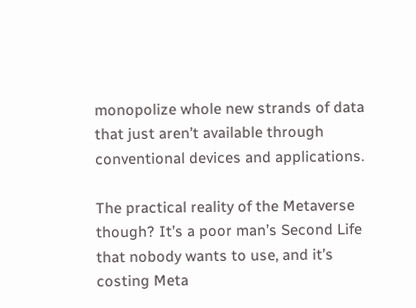monopolize whole new strands of data that just aren’t available through conventional devices and applications.

The practical reality of the Metaverse though? It’s a poor man’s Second Life that nobody wants to use, and it’s costing Meta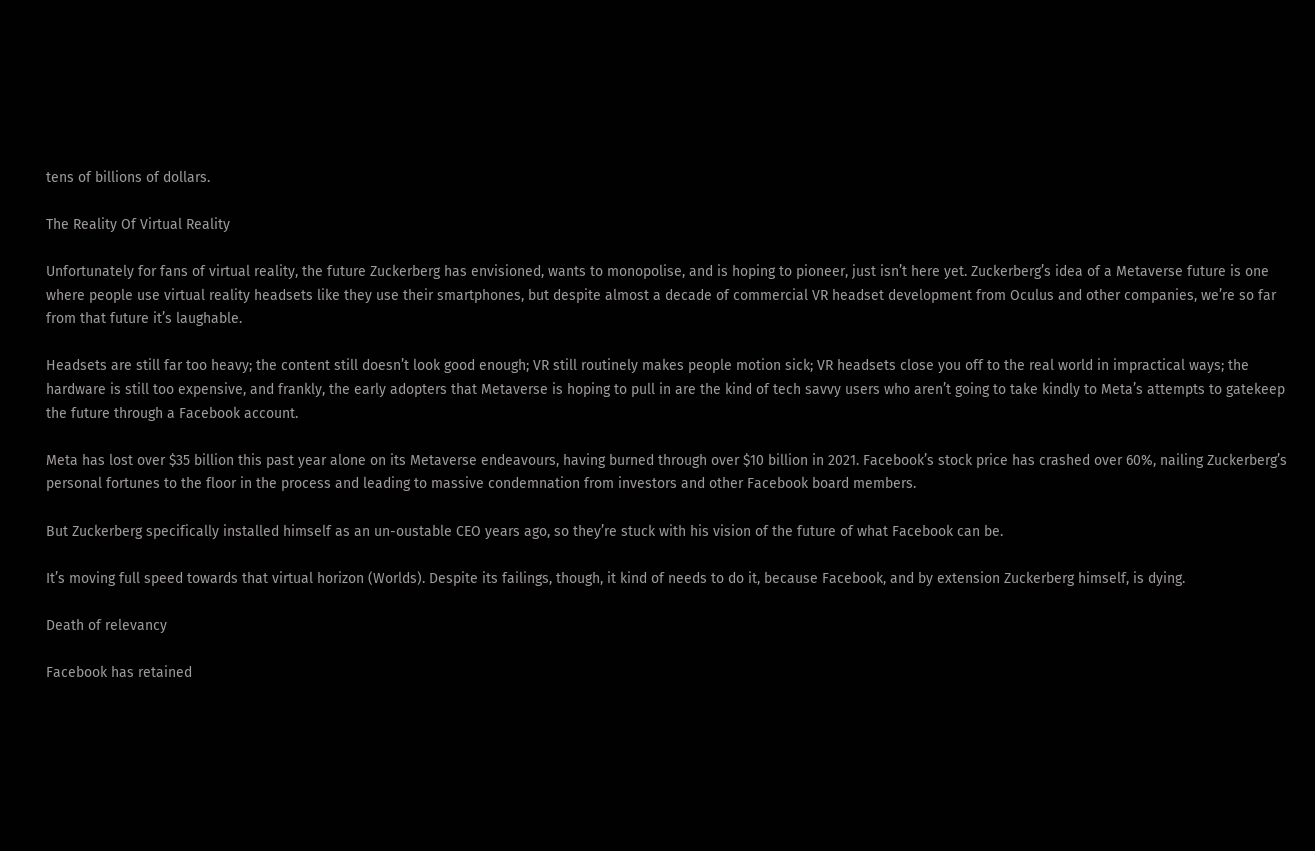tens of billions of dollars.

The Reality Of Virtual Reality

Unfortunately for fans of virtual reality, the future Zuckerberg has envisioned, wants to monopolise, and is hoping to pioneer, just isn’t here yet. Zuckerberg’s idea of a Metaverse future is one where people use virtual reality headsets like they use their smartphones, but despite almost a decade of commercial VR headset development from Oculus and other companies, we’re so far from that future it’s laughable.

Headsets are still far too heavy; the content still doesn’t look good enough; VR still routinely makes people motion sick; VR headsets close you off to the real world in impractical ways; the hardware is still too expensive, and frankly, the early adopters that Metaverse is hoping to pull in are the kind of tech savvy users who aren’t going to take kindly to Meta’s attempts to gatekeep the future through a Facebook account.

Meta has lost over $35 billion this past year alone on its Metaverse endeavours, having burned through over $10 billion in 2021. Facebook’s stock price has crashed over 60%, nailing Zuckerberg’s personal fortunes to the floor in the process and leading to massive condemnation from investors and other Facebook board members.

But Zuckerberg specifically installed himself as an un-oustable CEO years ago, so they’re stuck with his vision of the future of what Facebook can be.

It’s moving full speed towards that virtual horizon (Worlds). Despite its failings, though, it kind of needs to do it, because Facebook, and by extension Zuckerberg himself, is dying.

Death of relevancy

Facebook has retained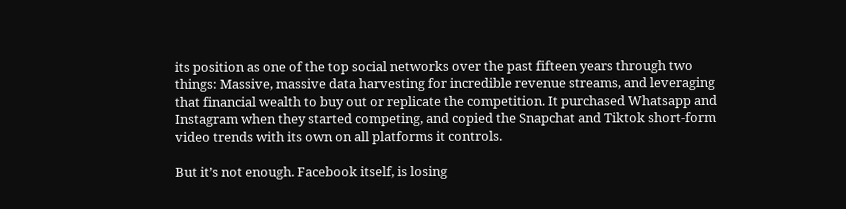its position as one of the top social networks over the past fifteen years through two things: Massive, massive data harvesting for incredible revenue streams, and leveraging that financial wealth to buy out or replicate the competition. It purchased Whatsapp and Instagram when they started competing, and copied the Snapchat and Tiktok short-form video trends with its own on all platforms it controls.

But it’s not enough. Facebook itself, is losing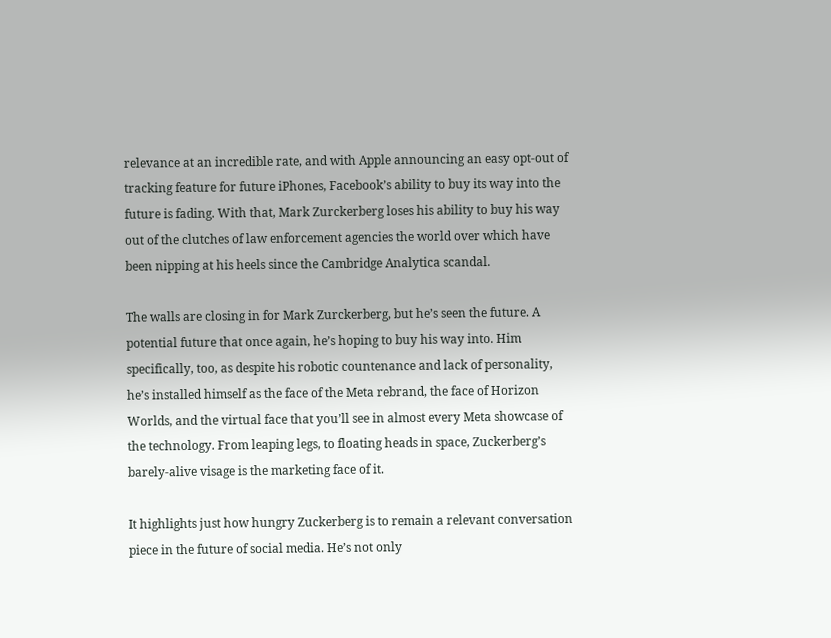relevance at an incredible rate, and with Apple announcing an easy opt-out of tracking feature for future iPhones, Facebook’s ability to buy its way into the future is fading. With that, Mark Zurckerberg loses his ability to buy his way out of the clutches of law enforcement agencies the world over which have been nipping at his heels since the Cambridge Analytica scandal.

The walls are closing in for Mark Zurckerberg, but he’s seen the future. A potential future that once again, he’s hoping to buy his way into. Him specifically, too, as despite his robotic countenance and lack of personality, he’s installed himself as the face of the Meta rebrand, the face of Horizon Worlds, and the virtual face that you’ll see in almost every Meta showcase of the technology. From leaping legs, to floating heads in space, Zuckerberg’s barely-alive visage is the marketing face of it.

It highlights just how hungry Zuckerberg is to remain a relevant conversation piece in the future of social media. He’s not only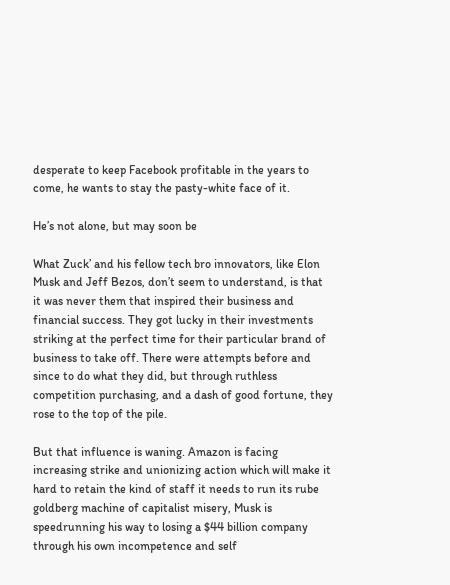desperate to keep Facebook profitable in the years to come, he wants to stay the pasty-white face of it.

He’s not alone, but may soon be

What Zuck’ and his fellow tech bro innovators, like Elon Musk and Jeff Bezos, don’t seem to understand, is that it was never them that inspired their business and financial success. They got lucky in their investments striking at the perfect time for their particular brand of business to take off. There were attempts before and since to do what they did, but through ruthless competition purchasing, and a dash of good fortune, they rose to the top of the pile.

But that influence is waning. Amazon is facing increasing strike and unionizing action which will make it hard to retain the kind of staff it needs to run its rube goldberg machine of capitalist misery, Musk is speedrunning his way to losing a $44 billion company through his own incompetence and self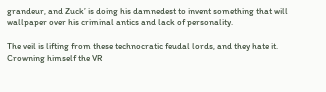grandeur, and Zuck’ is doing his damnedest to invent something that will wallpaper over his criminal antics and lack of personality.

The veil is lifting from these technocratic feudal lords, and they hate it. Crowning himself the VR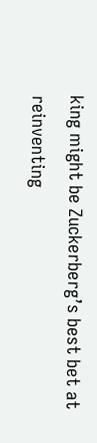king might be Zuckerberg’s best bet at reinventing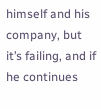himself and his company, but it’s failing, and if he continues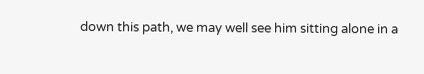down this path, we may well see him sitting alone in a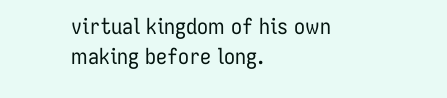virtual kingdom of his own making before long.